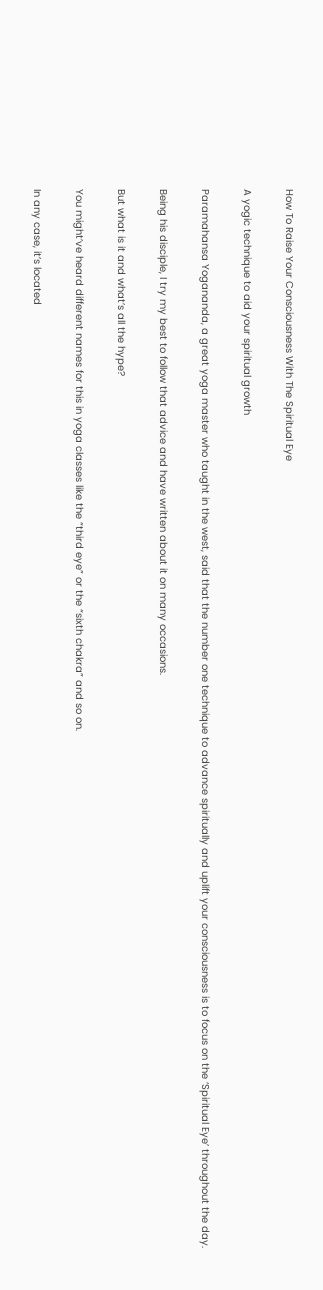How To Raise Your Consciousness With The Spiritual Eye

A yogic technique to aid your spiritual growth

Paramahansa Yogananda, a great yoga master who taught in the west, said that the number one technique to advance spiritually and uplift your consciousness is to focus on the ‘Spiritual Eye’ throughout the day.

Being his disciple, I try my best to follow that advice and have written about it on many occasions.

But what is it and what’s all the hype?

You might’ve heard different names for this in yoga classes like the “third eye” or the “sixth chakra” and so on.

In any case, it’s located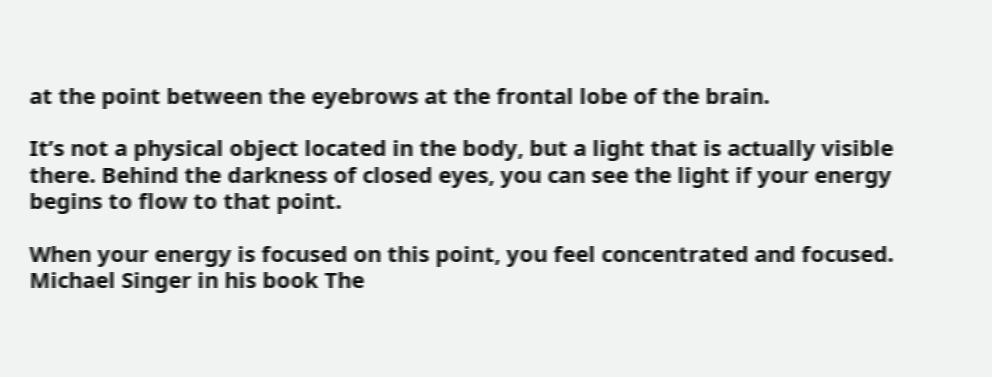at the point between the eyebrows at the frontal lobe of the brain.

It’s not a physical object located in the body, but a light that is actually visible there. Behind the darkness of closed eyes, you can see the light if your energy begins to flow to that point.

When your energy is focused on this point, you feel concentrated and focused. Michael Singer in his book The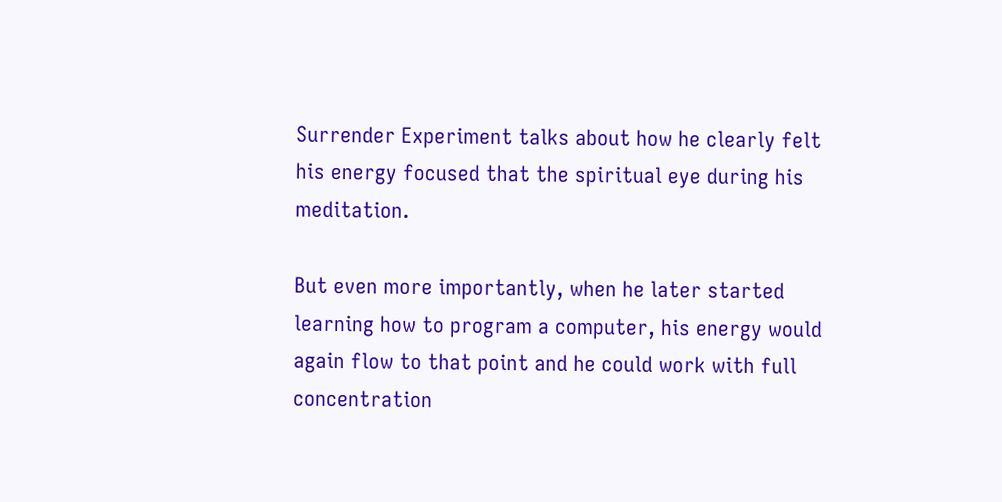Surrender Experiment talks about how he clearly felt his energy focused that the spiritual eye during his meditation.

But even more importantly, when he later started learning how to program a computer, his energy would again flow to that point and he could work with full concentration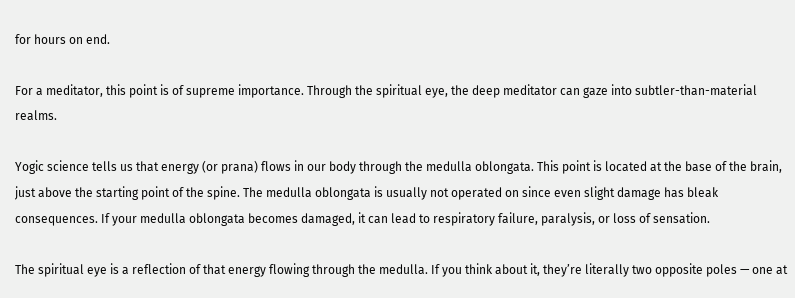for hours on end.

For a meditator, this point is of supreme importance. Through the spiritual eye, the deep meditator can gaze into subtler-than-material realms.

Yogic science tells us that energy (or prana) flows in our body through the medulla oblongata. This point is located at the base of the brain, just above the starting point of the spine. The medulla oblongata is usually not operated on since even slight damage has bleak consequences. If your medulla oblongata becomes damaged, it can lead to respiratory failure, paralysis, or loss of sensation.

The spiritual eye is a reflection of that energy flowing through the medulla. If you think about it, they’re literally two opposite poles — one at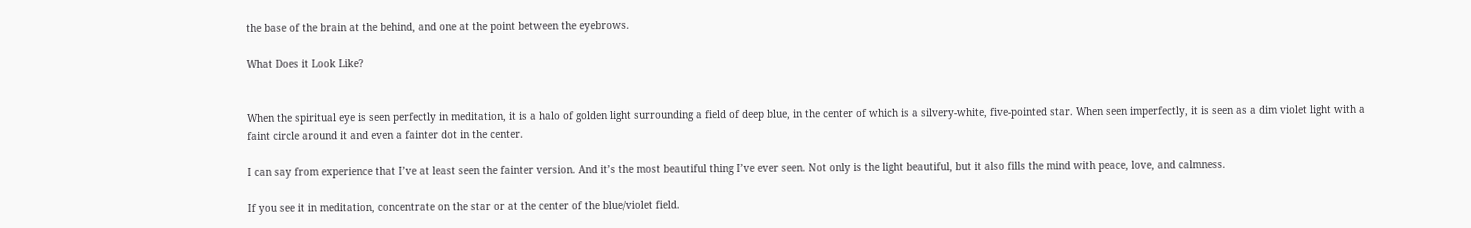the base of the brain at the behind, and one at the point between the eyebrows.

What Does it Look Like?


When the spiritual eye is seen perfectly in meditation, it is a halo of golden light surrounding a field of deep blue, in the center of which is a silvery-white, five-pointed star. When seen imperfectly, it is seen as a dim violet light with a faint circle around it and even a fainter dot in the center.

I can say from experience that I’ve at least seen the fainter version. And it’s the most beautiful thing I’ve ever seen. Not only is the light beautiful, but it also fills the mind with peace, love, and calmness.

If you see it in meditation, concentrate on the star or at the center of the blue/violet field.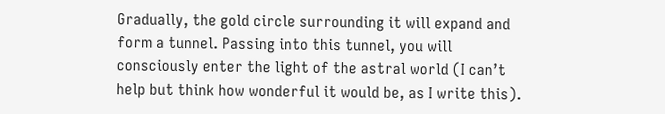Gradually, the gold circle surrounding it will expand and form a tunnel. Passing into this tunnel, you will consciously enter the light of the astral world (I can’t help but think how wonderful it would be, as I write this).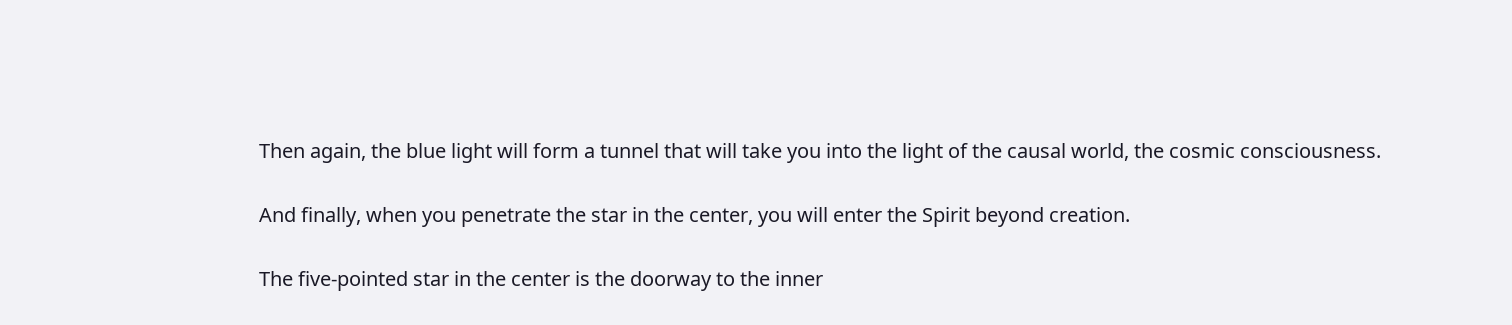Then again, the blue light will form a tunnel that will take you into the light of the causal world, the cosmic consciousness.

And finally, when you penetrate the star in the center, you will enter the Spirit beyond creation.

The five-pointed star in the center is the doorway to the inner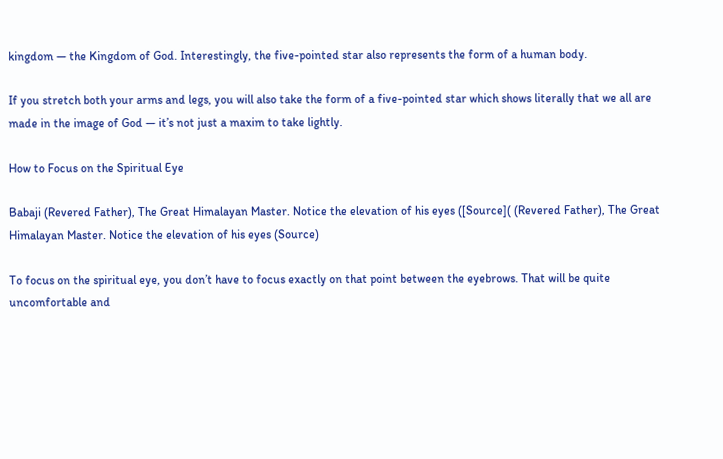kingdom — the Kingdom of God. Interestingly, the five-pointed star also represents the form of a human body.

If you stretch both your arms and legs, you will also take the form of a five-pointed star which shows literally that we all are made in the image of God — it’s not just a maxim to take lightly.

How to Focus on the Spiritual Eye

Babaji (Revered Father), The Great Himalayan Master. Notice the elevation of his eyes ([Source]( (Revered Father), The Great Himalayan Master. Notice the elevation of his eyes (Source)

To focus on the spiritual eye, you don’t have to focus exactly on that point between the eyebrows. That will be quite uncomfortable and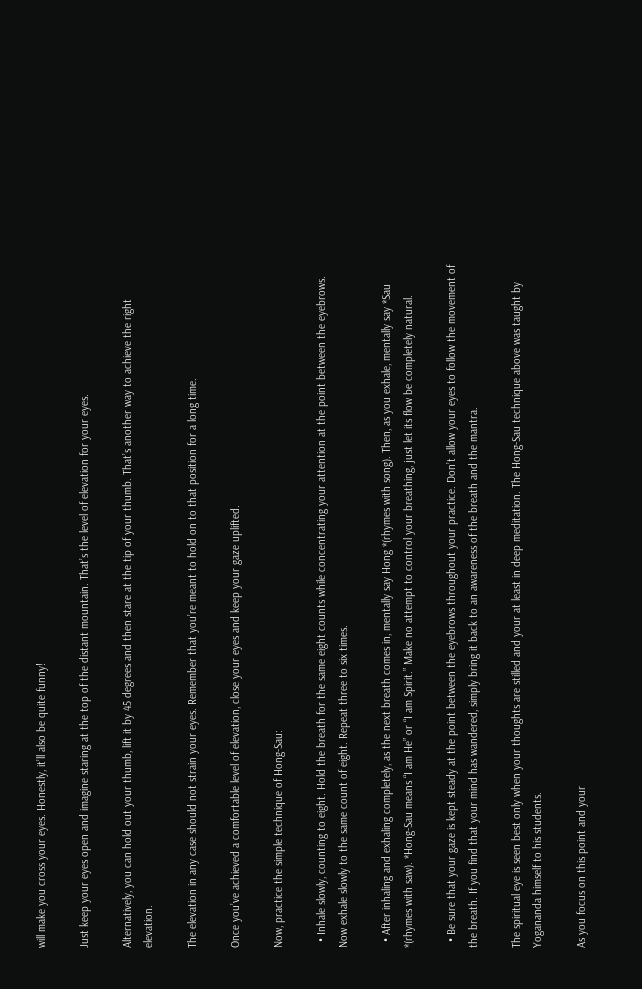will make you cross your eyes. Honestly, it’ll also be quite funny!

Just keep your eyes open and imagine staring at the top of the distant mountain. That’s the level of elevation for your eyes.

Alternatively, you can hold out your thumb, lift it by 45 degrees and then stare at the tip of your thumb. That’s another way to achieve the right elevation.

The elevation in any case should not strain your eyes. Remember that you’re meant to hold on to that position for a long time.

Once you’ve achieved a comfortable level of elevation, close your eyes and keep your gaze uplifted.

Now, practice the simple technique of Hong-Sau:

  • Inhale slowly, counting to eight. Hold the breath for the same eight counts while concentrating your attention at the point between the eyebrows. Now exhale slowly to the same count of eight. Repeat three to six times.

  • After inhaling and exhaling completely, as the next breath comes in, mentally say Hong *(rhymes with song). Then, as you exhale, mentally say *Sau *(rhymes with saw). *Hong-Sau means “I am He” or “I am Spirit.” Make no attempt to control your breathing, just let its flow be completely natural.

  • Be sure that your gaze is kept steady at the point between the eyebrows throughout your practice. Don’t allow your eyes to follow the movement of the breath. If you find that your mind has wandered, simply bring it back to an awareness of the breath and the mantra.

The spiritual eye is seen best only when your thoughts are stilled and your at least in deep meditation. The Hong-Sau technique above was taught by Yogananda himself to his students.

As you focus on this point and your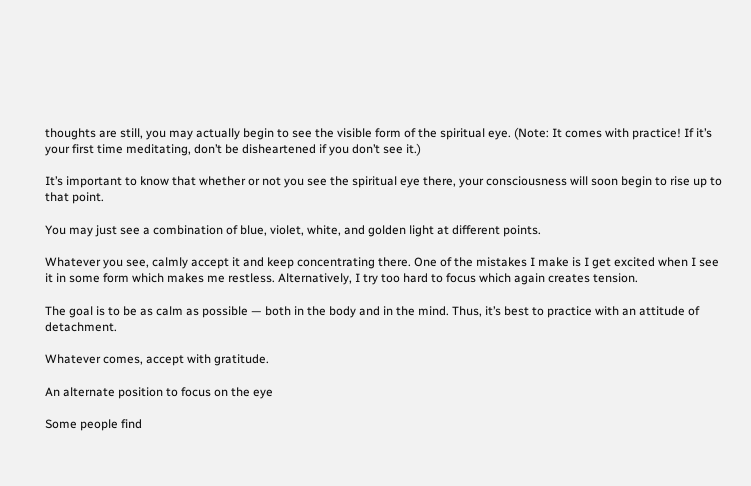thoughts are still, you may actually begin to see the visible form of the spiritual eye. (Note: It comes with practice! If it’s your first time meditating, don’t be disheartened if you don’t see it.)

It’s important to know that whether or not you see the spiritual eye there, your consciousness will soon begin to rise up to that point.

You may just see a combination of blue, violet, white, and golden light at different points.

Whatever you see, calmly accept it and keep concentrating there. One of the mistakes I make is I get excited when I see it in some form which makes me restless. Alternatively, I try too hard to focus which again creates tension.

The goal is to be as calm as possible — both in the body and in the mind. Thus, it’s best to practice with an attitude of detachment.

Whatever comes, accept with gratitude.

An alternate position to focus on the eye

Some people find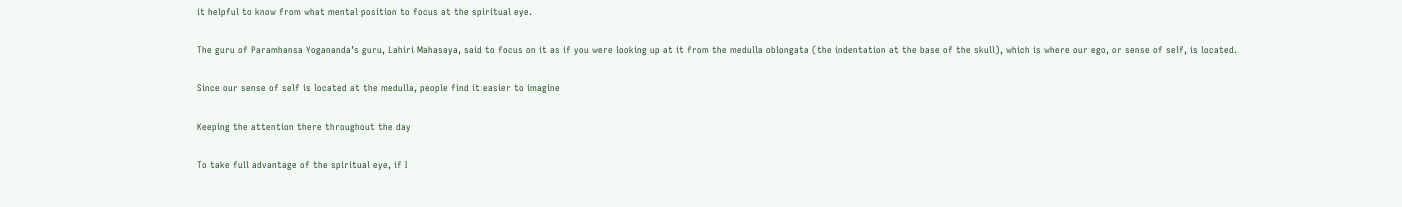it helpful to know from what mental position to focus at the spiritual eye.

The guru of Paramhansa Yogananda’s guru, Lahiri Mahasaya, said to focus on it as if you were looking up at it from the medulla oblongata (the indentation at the base of the skull), which is where our ego, or sense of self, is located.

Since our sense of self is located at the medulla, people find it easier to imagine

Keeping the attention there throughout the day

To take full advantage of the spiritual eye, if I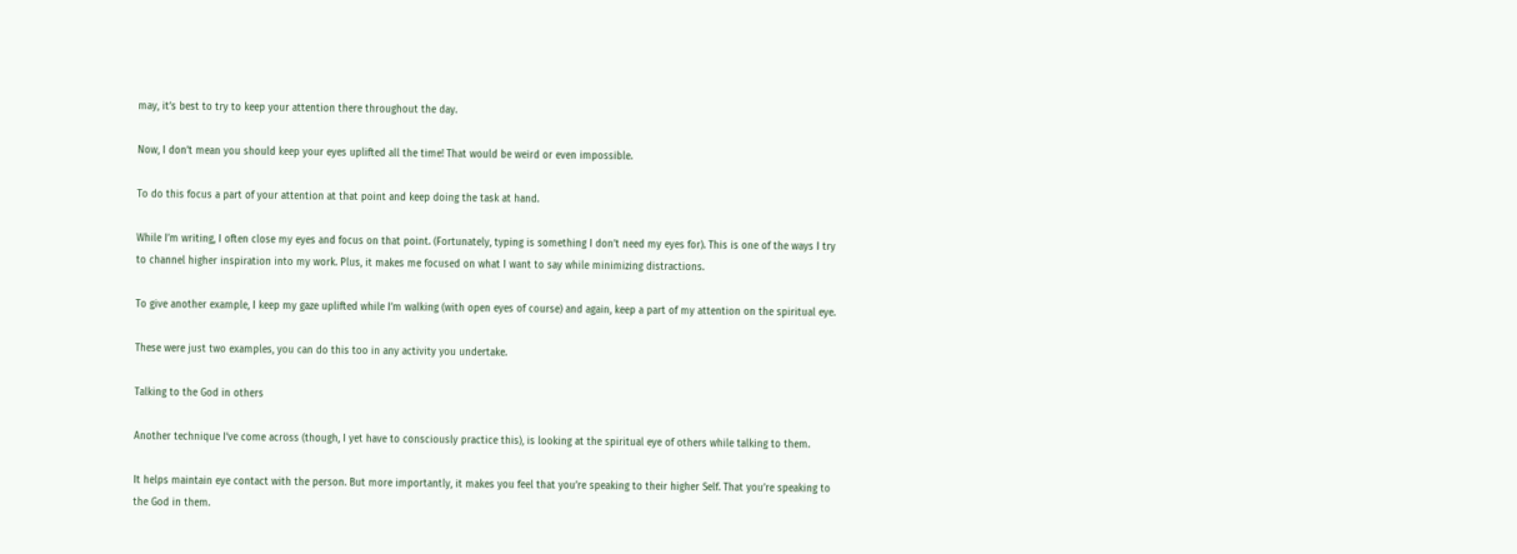may, it’s best to try to keep your attention there throughout the day.

Now, I don’t mean you should keep your eyes uplifted all the time! That would be weird or even impossible.

To do this focus a part of your attention at that point and keep doing the task at hand.

While I’m writing, I often close my eyes and focus on that point. (Fortunately, typing is something I don’t need my eyes for). This is one of the ways I try to channel higher inspiration into my work. Plus, it makes me focused on what I want to say while minimizing distractions.

To give another example, I keep my gaze uplifted while I’m walking (with open eyes of course) and again, keep a part of my attention on the spiritual eye.

These were just two examples, you can do this too in any activity you undertake.

Talking to the God in others

Another technique I’ve come across (though, I yet have to consciously practice this), is looking at the spiritual eye of others while talking to them.

It helps maintain eye contact with the person. But more importantly, it makes you feel that you’re speaking to their higher Self. That you’re speaking to the God in them.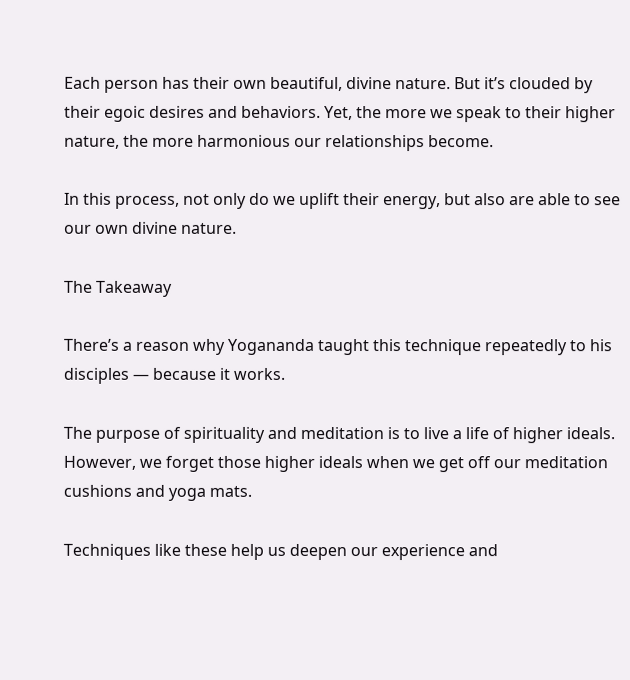Each person has their own beautiful, divine nature. But it’s clouded by their egoic desires and behaviors. Yet, the more we speak to their higher nature, the more harmonious our relationships become.

In this process, not only do we uplift their energy, but also are able to see our own divine nature.

The Takeaway

There’s a reason why Yogananda taught this technique repeatedly to his disciples — because it works.

The purpose of spirituality and meditation is to live a life of higher ideals. However, we forget those higher ideals when we get off our meditation cushions and yoga mats.

Techniques like these help us deepen our experience and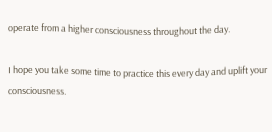operate from a higher consciousness throughout the day.

I hope you take some time to practice this every day and uplift your consciousness.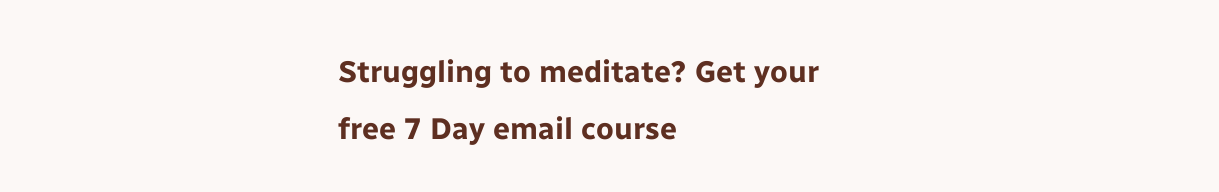Struggling to meditate? Get your free 7 Day email course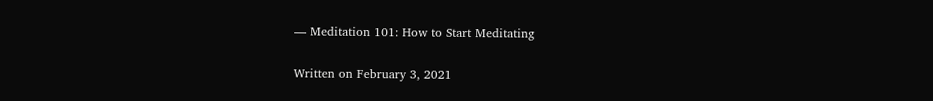— Meditation 101: How to Start Meditating

Written on February 3, 2021